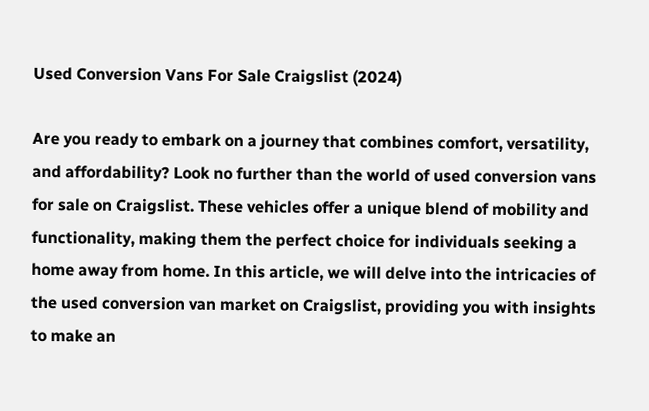Used Conversion Vans For Sale Craigslist (2024)

Are you ready to embark on a journey that combines comfort, versatility, and affordability? Look no further than the world of used conversion vans for sale on Craigslist. These vehicles offer a unique blend of mobility and functionality, making them the perfect choice for individuals seeking a home away from home. In this article, we will delve into the intricacies of the used conversion van market on Craigslist, providing you with insights to make an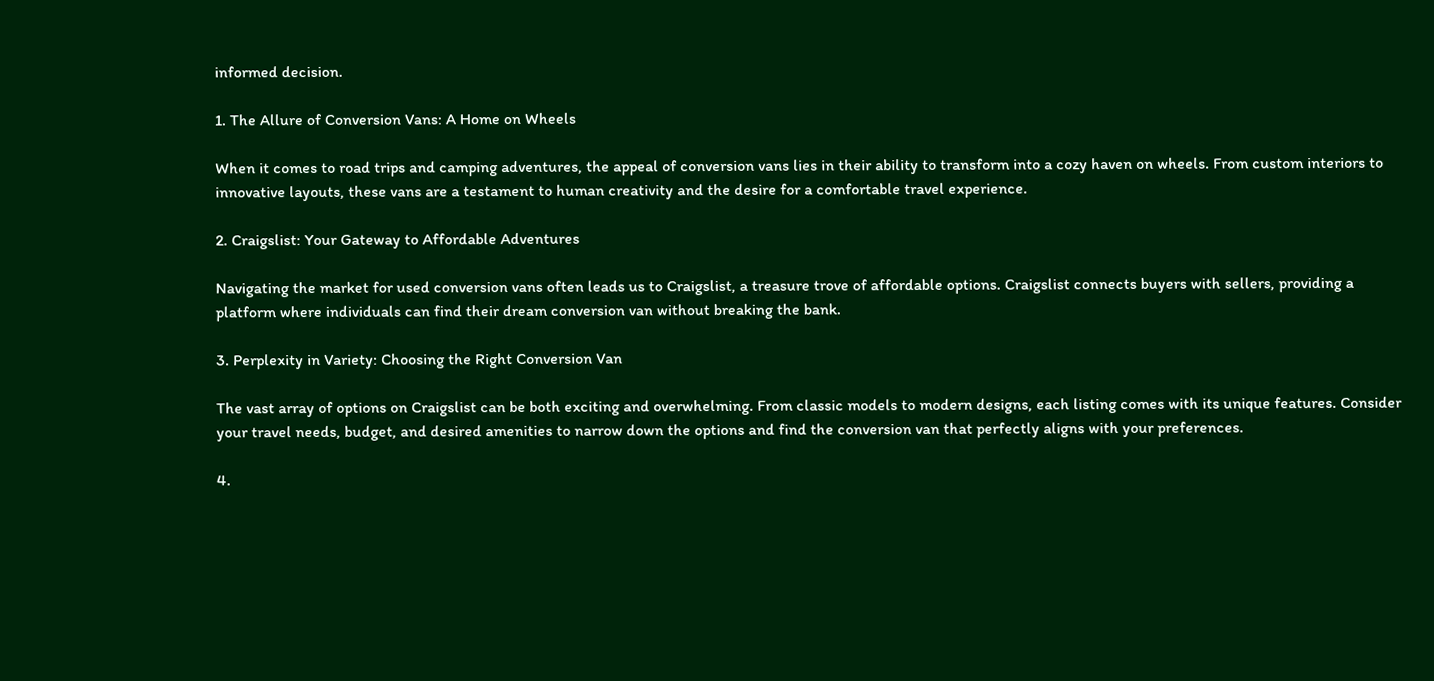informed decision.

1. The Allure of Conversion Vans: A Home on Wheels

When it comes to road trips and camping adventures, the appeal of conversion vans lies in their ability to transform into a cozy haven on wheels. From custom interiors to innovative layouts, these vans are a testament to human creativity and the desire for a comfortable travel experience.

2. Craigslist: Your Gateway to Affordable Adventures

Navigating the market for used conversion vans often leads us to Craigslist, a treasure trove of affordable options. Craigslist connects buyers with sellers, providing a platform where individuals can find their dream conversion van without breaking the bank.

3. Perplexity in Variety: Choosing the Right Conversion Van

The vast array of options on Craigslist can be both exciting and overwhelming. From classic models to modern designs, each listing comes with its unique features. Consider your travel needs, budget, and desired amenities to narrow down the options and find the conversion van that perfectly aligns with your preferences.

4.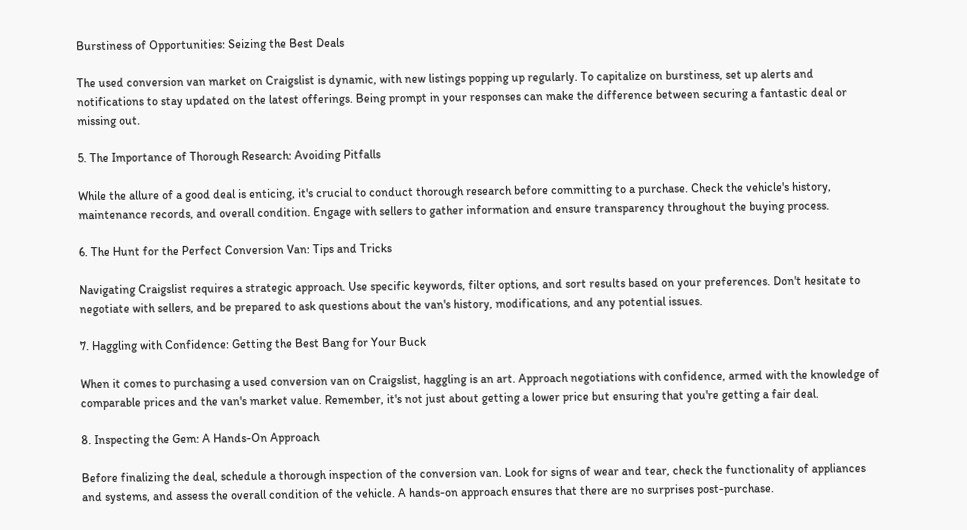Burstiness of Opportunities: Seizing the Best Deals

The used conversion van market on Craigslist is dynamic, with new listings popping up regularly. To capitalize on burstiness, set up alerts and notifications to stay updated on the latest offerings. Being prompt in your responses can make the difference between securing a fantastic deal or missing out.

5. The Importance of Thorough Research: Avoiding Pitfalls

While the allure of a good deal is enticing, it's crucial to conduct thorough research before committing to a purchase. Check the vehicle's history, maintenance records, and overall condition. Engage with sellers to gather information and ensure transparency throughout the buying process.

6. The Hunt for the Perfect Conversion Van: Tips and Tricks

Navigating Craigslist requires a strategic approach. Use specific keywords, filter options, and sort results based on your preferences. Don't hesitate to negotiate with sellers, and be prepared to ask questions about the van's history, modifications, and any potential issues.

7. Haggling with Confidence: Getting the Best Bang for Your Buck

When it comes to purchasing a used conversion van on Craigslist, haggling is an art. Approach negotiations with confidence, armed with the knowledge of comparable prices and the van's market value. Remember, it's not just about getting a lower price but ensuring that you're getting a fair deal.

8. Inspecting the Gem: A Hands-On Approach

Before finalizing the deal, schedule a thorough inspection of the conversion van. Look for signs of wear and tear, check the functionality of appliances and systems, and assess the overall condition of the vehicle. A hands-on approach ensures that there are no surprises post-purchase.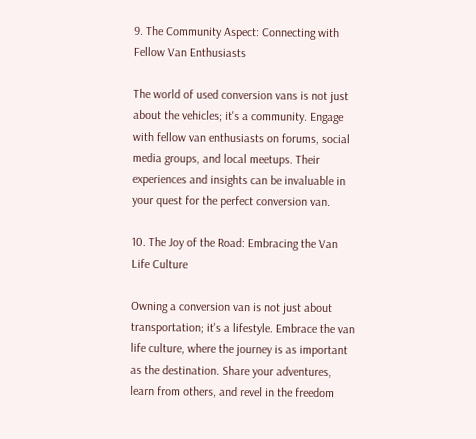9. The Community Aspect: Connecting with Fellow Van Enthusiasts

The world of used conversion vans is not just about the vehicles; it's a community. Engage with fellow van enthusiasts on forums, social media groups, and local meetups. Their experiences and insights can be invaluable in your quest for the perfect conversion van.

10. The Joy of the Road: Embracing the Van Life Culture

Owning a conversion van is not just about transportation; it's a lifestyle. Embrace the van life culture, where the journey is as important as the destination. Share your adventures, learn from others, and revel in the freedom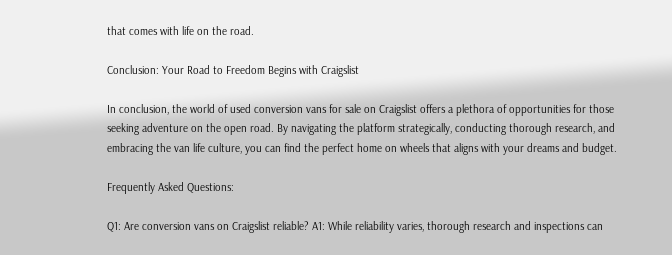that comes with life on the road.

Conclusion: Your Road to Freedom Begins with Craigslist

In conclusion, the world of used conversion vans for sale on Craigslist offers a plethora of opportunities for those seeking adventure on the open road. By navigating the platform strategically, conducting thorough research, and embracing the van life culture, you can find the perfect home on wheels that aligns with your dreams and budget.

Frequently Asked Questions:

Q1: Are conversion vans on Craigslist reliable? A1: While reliability varies, thorough research and inspections can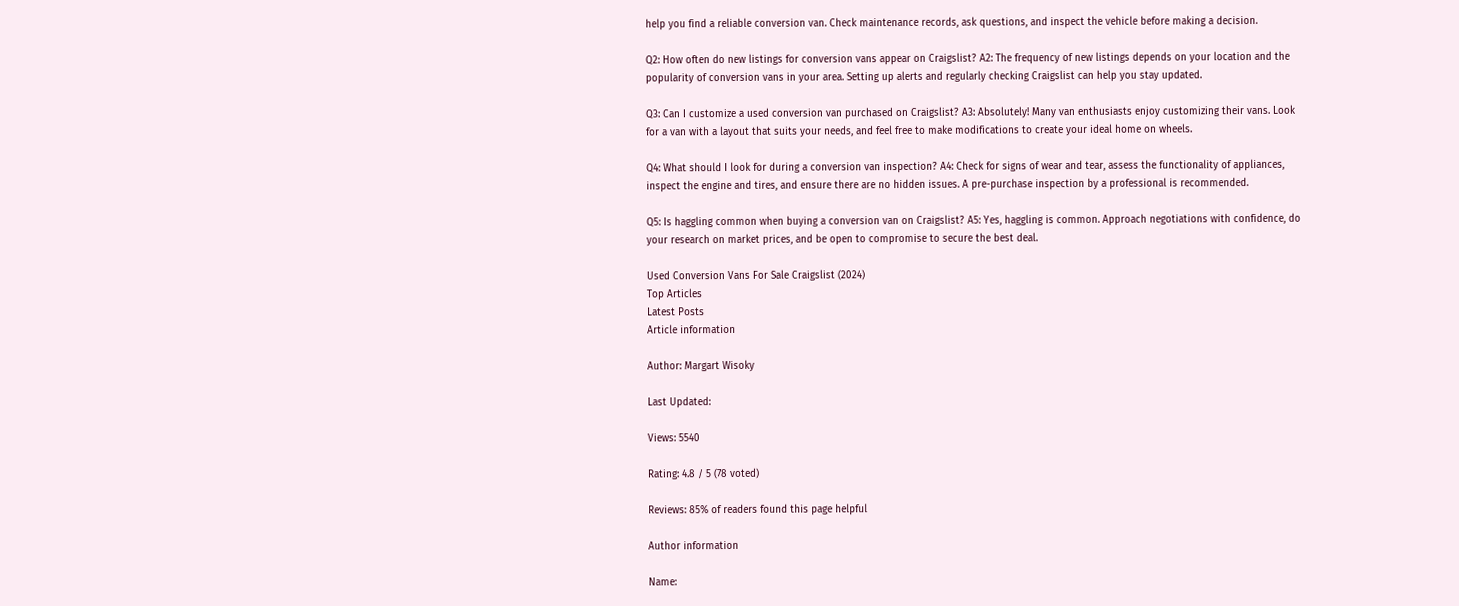help you find a reliable conversion van. Check maintenance records, ask questions, and inspect the vehicle before making a decision.

Q2: How often do new listings for conversion vans appear on Craigslist? A2: The frequency of new listings depends on your location and the popularity of conversion vans in your area. Setting up alerts and regularly checking Craigslist can help you stay updated.

Q3: Can I customize a used conversion van purchased on Craigslist? A3: Absolutely! Many van enthusiasts enjoy customizing their vans. Look for a van with a layout that suits your needs, and feel free to make modifications to create your ideal home on wheels.

Q4: What should I look for during a conversion van inspection? A4: Check for signs of wear and tear, assess the functionality of appliances, inspect the engine and tires, and ensure there are no hidden issues. A pre-purchase inspection by a professional is recommended.

Q5: Is haggling common when buying a conversion van on Craigslist? A5: Yes, haggling is common. Approach negotiations with confidence, do your research on market prices, and be open to compromise to secure the best deal.

Used Conversion Vans For Sale Craigslist (2024)
Top Articles
Latest Posts
Article information

Author: Margart Wisoky

Last Updated:

Views: 5540

Rating: 4.8 / 5 (78 voted)

Reviews: 85% of readers found this page helpful

Author information

Name: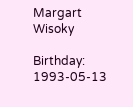Margart Wisoky

Birthday: 1993-05-13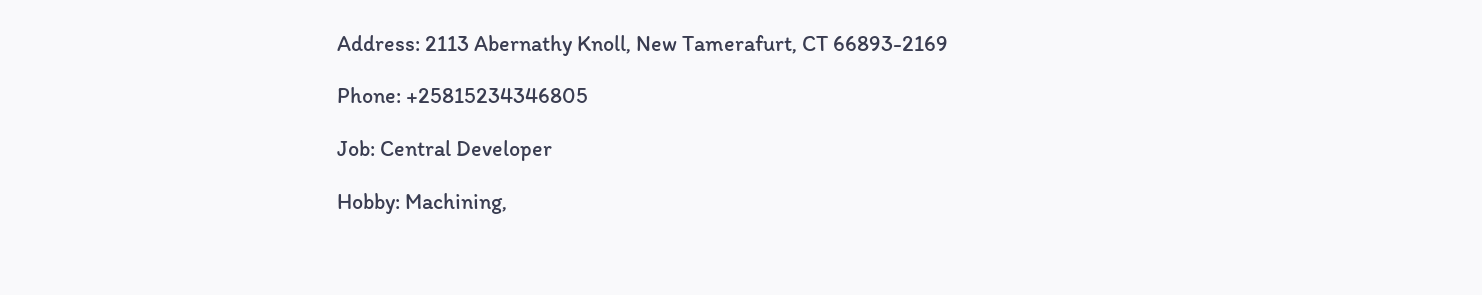Address: 2113 Abernathy Knoll, New Tamerafurt, CT 66893-2169

Phone: +25815234346805

Job: Central Developer

Hobby: Machining,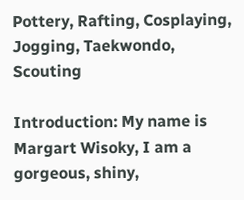Pottery, Rafting, Cosplaying, Jogging, Taekwondo, Scouting

Introduction: My name is Margart Wisoky, I am a gorgeous, shiny,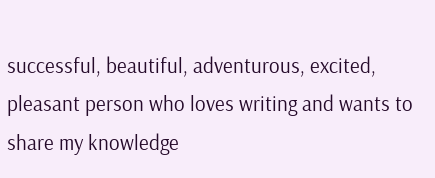successful, beautiful, adventurous, excited, pleasant person who loves writing and wants to share my knowledge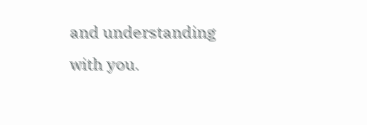and understanding with you.